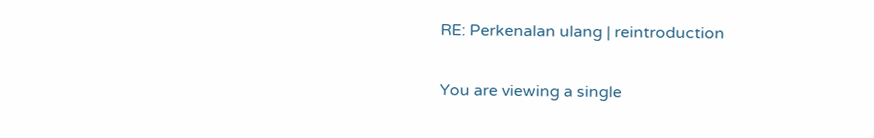RE: Perkenalan ulang | reintroduction

You are viewing a single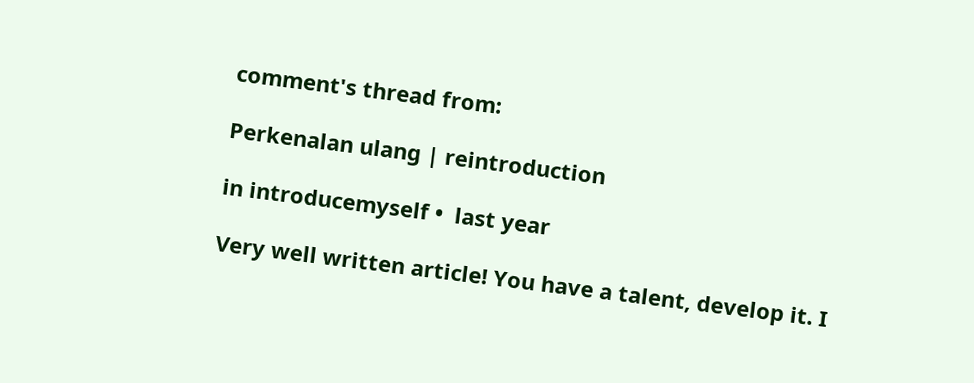comment's thread from:

Perkenalan ulang | reintroduction

in introducemyself •  last year

Very well written article! You have a talent, develop it. I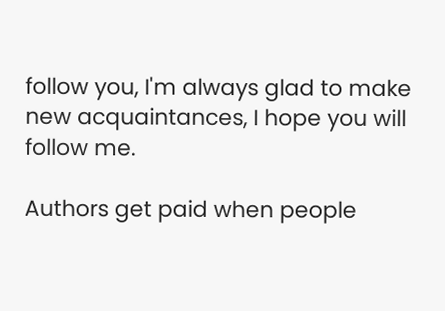follow you, I'm always glad to make new acquaintances, I hope you will follow me.

Authors get paid when people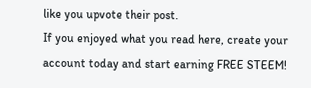like you upvote their post.
If you enjoyed what you read here, create your account today and start earning FREE STEEM!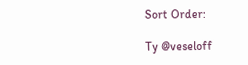Sort Order:

Ty @veseloff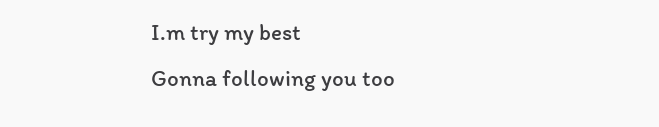I.m try my best
Gonna following you too